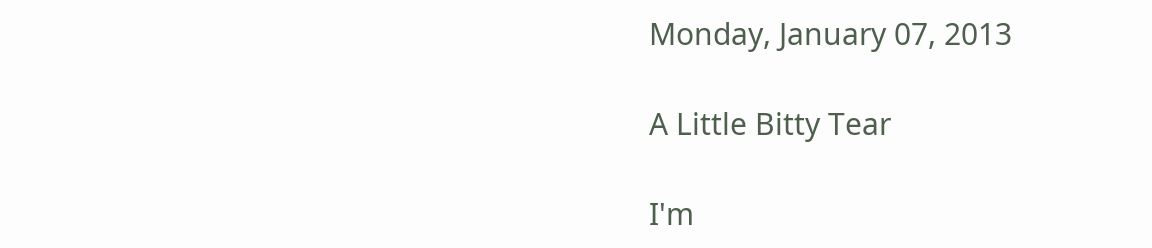Monday, January 07, 2013

A Little Bitty Tear

I'm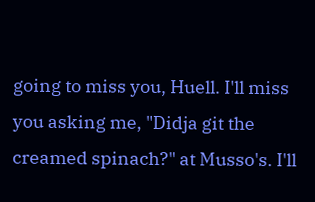going to miss you, Huell. I'll miss you asking me, "Didja git the creamed spinach?" at Musso's. I'll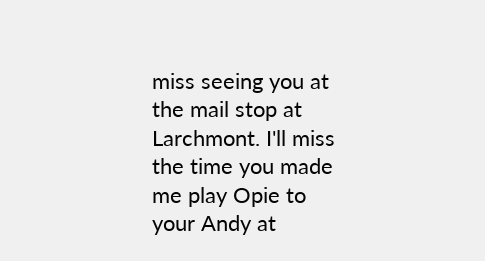miss seeing you at the mail stop at Larchmont. I'll miss the time you made me play Opie to your Andy at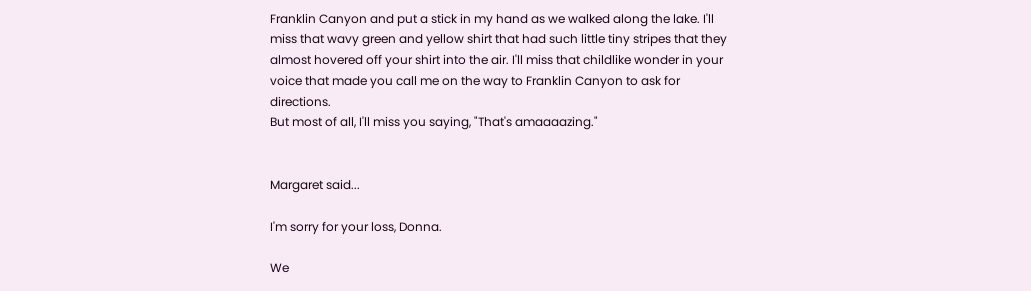Franklin Canyon and put a stick in my hand as we walked along the lake. I'll miss that wavy green and yellow shirt that had such little tiny stripes that they almost hovered off your shirt into the air. I'll miss that childlike wonder in your voice that made you call me on the way to Franklin Canyon to ask for directions.
But most of all, I'll miss you saying, "That's amaaaazing."


Margaret said...

I'm sorry for your loss, Donna.

We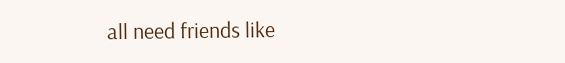all need friends like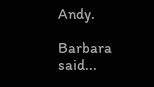Andy.

Barbara said...